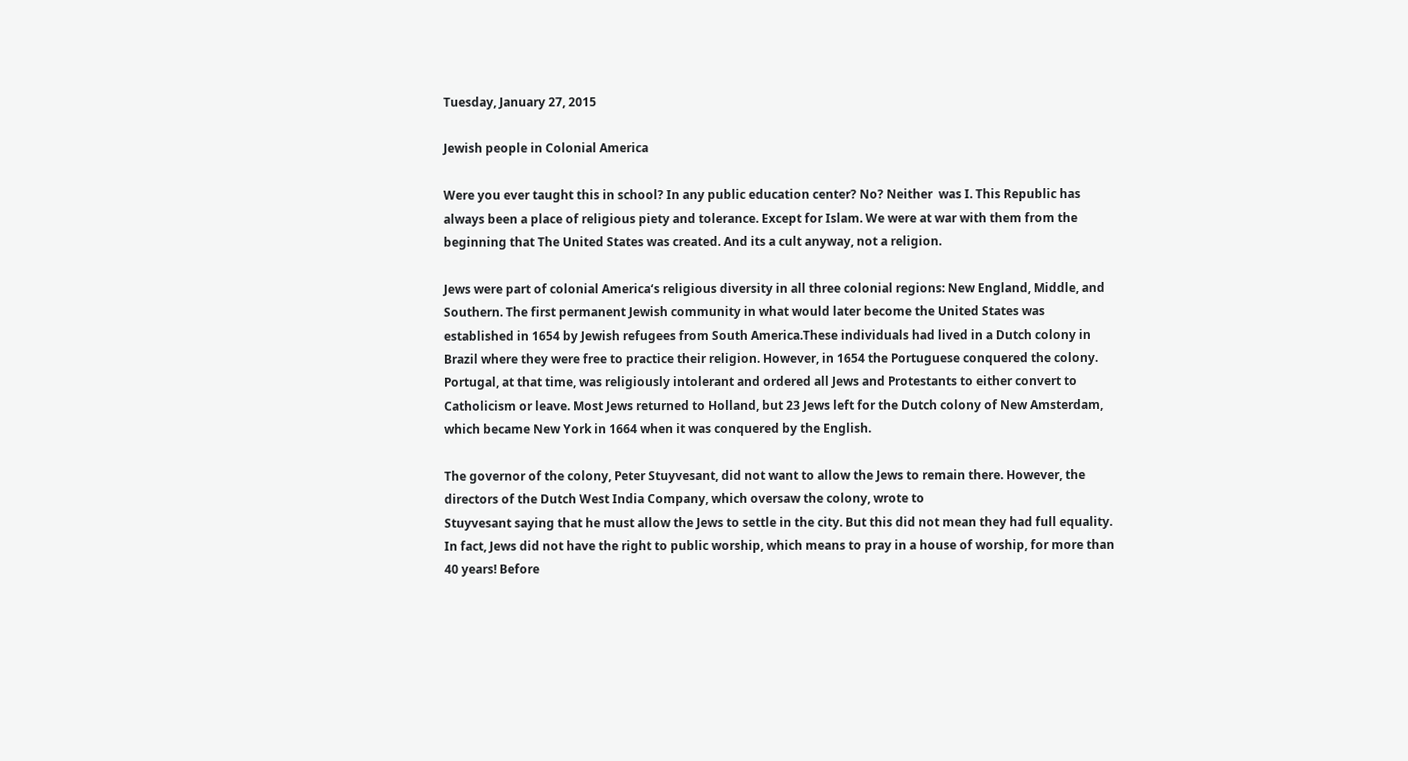Tuesday, January 27, 2015

Jewish people in Colonial America

Were you ever taught this in school? In any public education center? No? Neither  was I. This Republic has always been a place of religious piety and tolerance. Except for Islam. We were at war with them from the beginning that The United States was created. And its a cult anyway, not a religion.

Jews were part of colonial America‘s religious diversity in all three colonial regions: New England, Middle, and Southern. The first permanent Jewish community in what would later become the United States was established in 1654 by Jewish refugees from South America.These individuals had lived in a Dutch colony in Brazil where they were free to practice their religion. However, in 1654 the Portuguese conquered the colony. Portugal, at that time, was religiously intolerant and ordered all Jews and Protestants to either convert to Catholicism or leave. Most Jews returned to Holland, but 23 Jews left for the Dutch colony of New Amsterdam, which became New York in 1664 when it was conquered by the English.

The governor of the colony, Peter Stuyvesant, did not want to allow the Jews to remain there. However, the directors of the Dutch West India Company, which oversaw the colony, wrote to
Stuyvesant saying that he must allow the Jews to settle in the city. But this did not mean they had full equality. In fact, Jews did not have the right to public worship, which means to pray in a house of worship, for more than 40 years! Before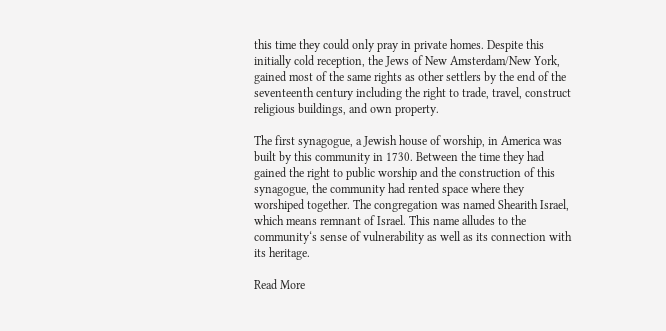this time they could only pray in private homes. Despite this initially cold reception, the Jews of New Amsterdam/New York, gained most of the same rights as other settlers by the end of the seventeenth century including the right to trade, travel, construct religious buildings, and own property.

The first synagogue, a Jewish house of worship, in America was built by this community in 1730. Between the time they had gained the right to public worship and the construction of this synagogue, the community had rented space where they worshiped together. The congregation was named Shearith Israel, which means remnant of Israel. This name alludes to the community‘s sense of vulnerability as well as its connection with its heritage.

Read More